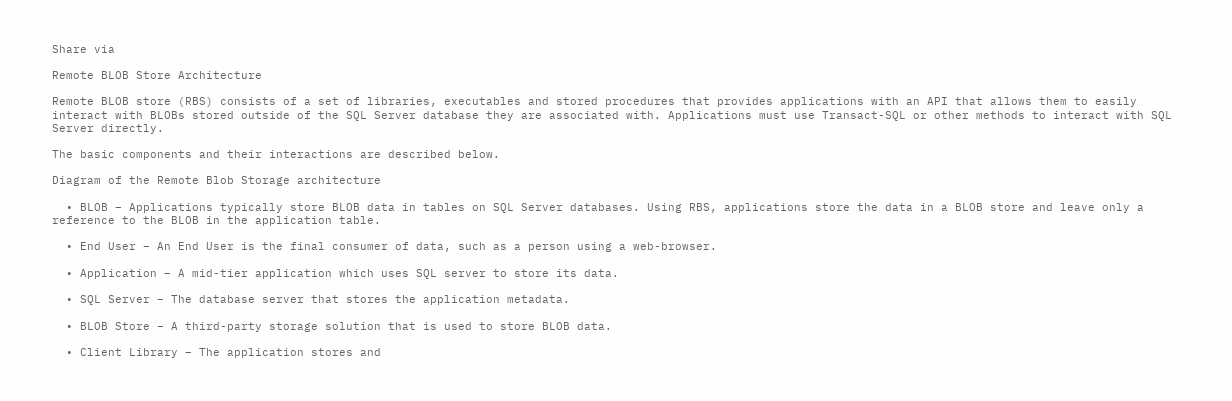Share via

Remote BLOB Store Architecture

Remote BLOB store (RBS) consists of a set of libraries, executables and stored procedures that provides applications with an API that allows them to easily interact with BLOBs stored outside of the SQL Server database they are associated with. Applications must use Transact-SQL or other methods to interact with SQL Server directly.

The basic components and their interactions are described below.

Diagram of the Remote Blob Storage architecture

  • BLOB – Applications typically store BLOB data in tables on SQL Server databases. Using RBS, applications store the data in a BLOB store and leave only a reference to the BLOB in the application table.

  • End User – An End User is the final consumer of data, such as a person using a web-browser.

  • Application – A mid-tier application which uses SQL server to store its data.

  • SQL Server – The database server that stores the application metadata.

  • BLOB Store – A third-party storage solution that is used to store BLOB data.

  • Client Library – The application stores and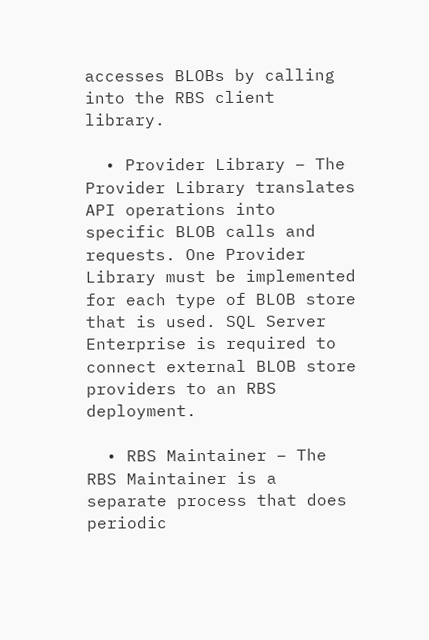accesses BLOBs by calling into the RBS client library.

  • Provider Library – The Provider Library translates API operations into specific BLOB calls and requests. One Provider Library must be implemented for each type of BLOB store that is used. SQL Server Enterprise is required to connect external BLOB store providers to an RBS deployment.

  • RBS Maintainer – The RBS Maintainer is a separate process that does periodic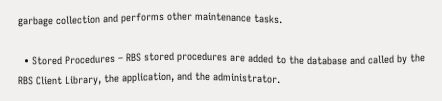garbage collection and performs other maintenance tasks.

  • Stored Procedures – RBS stored procedures are added to the database and called by the RBS Client Library, the application, and the administrator.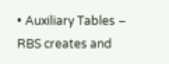• Auxiliary Tables – RBS creates and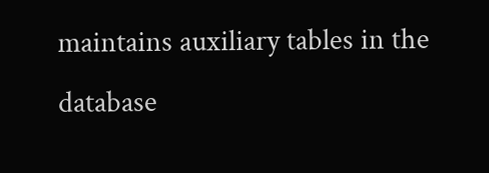maintains auxiliary tables in the database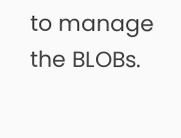to manage the BLOBs.